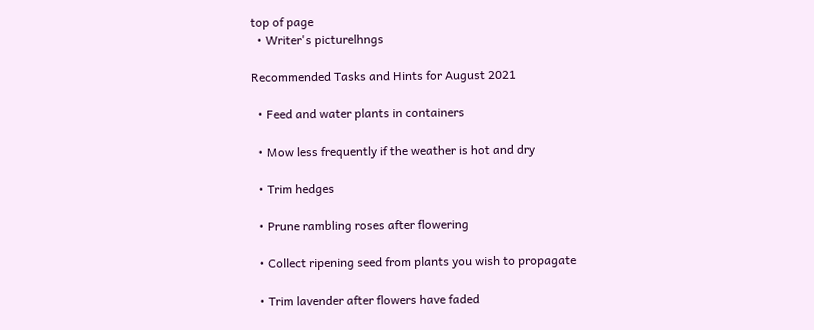top of page
  • Writer's picturelhngs

Recommended Tasks and Hints for August 2021

  • Feed and water plants in containers

  • Mow less frequently if the weather is hot and dry

  • Trim hedges

  • Prune rambling roses after flowering

  • Collect ripening seed from plants you wish to propagate

  • Trim lavender after flowers have faded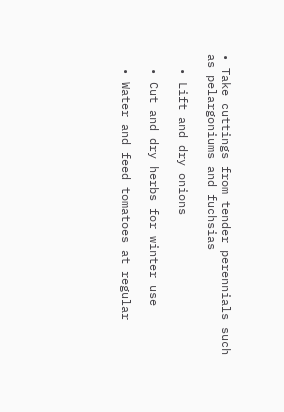• Take cuttings from tender perennials such as pelargoniums and fuchsias

  • Lift and dry onions

  • Cut and dry herbs for winter use

  • Water and feed tomatoes at regular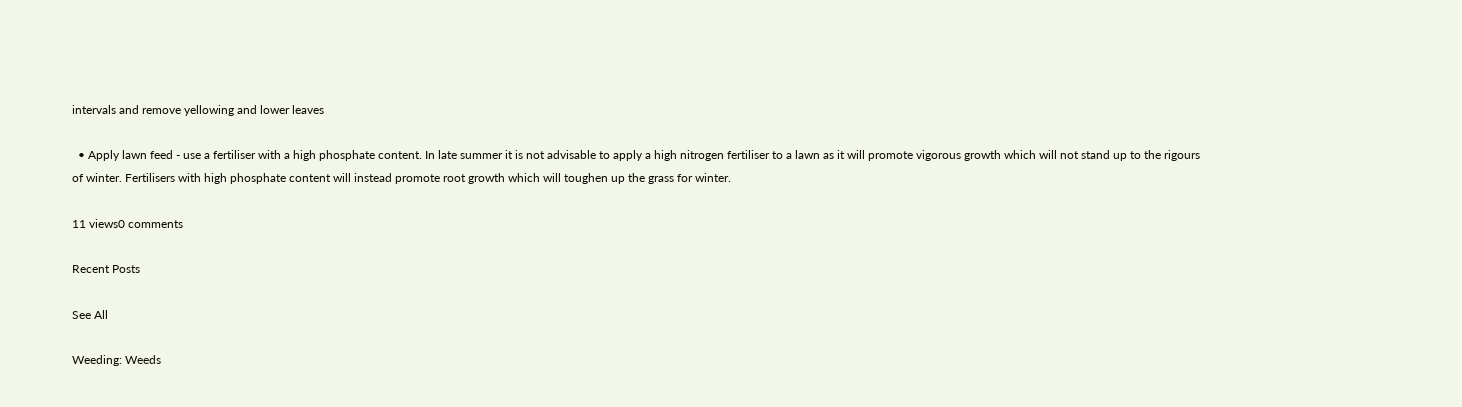intervals and remove yellowing and lower leaves

  • Apply lawn feed - use a fertiliser with a high phosphate content. In late summer it is not advisable to apply a high nitrogen fertiliser to a lawn as it will promote vigorous growth which will not stand up to the rigours of winter. Fertilisers with high phosphate content will instead promote root growth which will toughen up the grass for winter.

11 views0 comments

Recent Posts

See All

Weeding: Weeds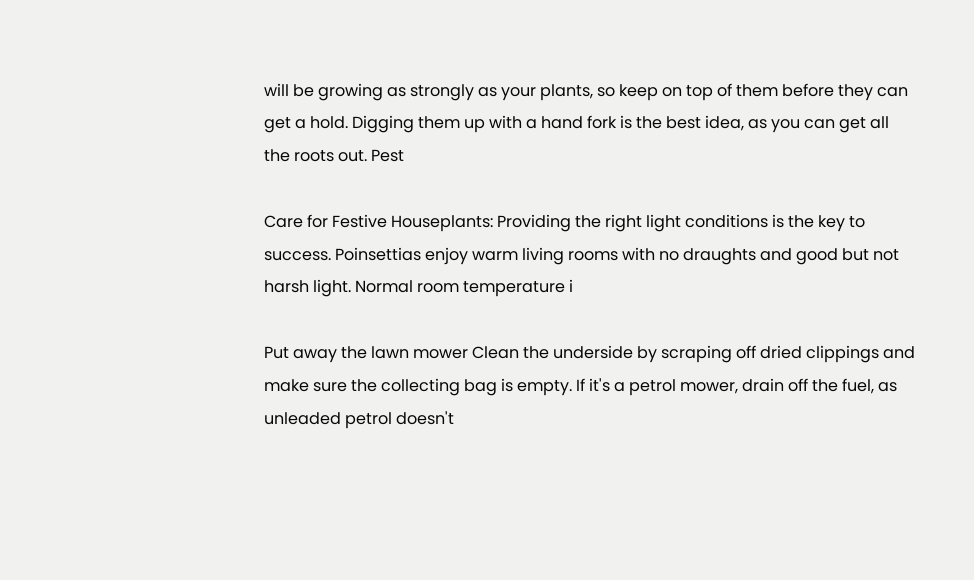will be growing as strongly as your plants, so keep on top of them before they can get a hold. Digging them up with a hand fork is the best idea, as you can get all the roots out. Pest

Care for Festive Houseplants: Providing the right light conditions is the key to success. Poinsettias enjoy warm living rooms with no draughts and good but not harsh light. Normal room temperature i

Put away the lawn mower Clean the underside by scraping off dried clippings and make sure the collecting bag is empty. If it's a petrol mower, drain off the fuel, as unleaded petrol doesn't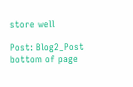store well

Post: Blog2_Post
bottom of page